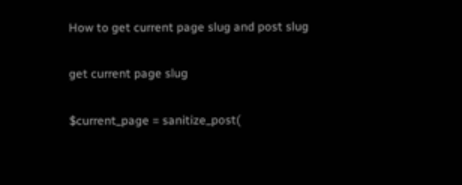How to get current page slug and post slug

get current page slug

$current_page = sanitize_post(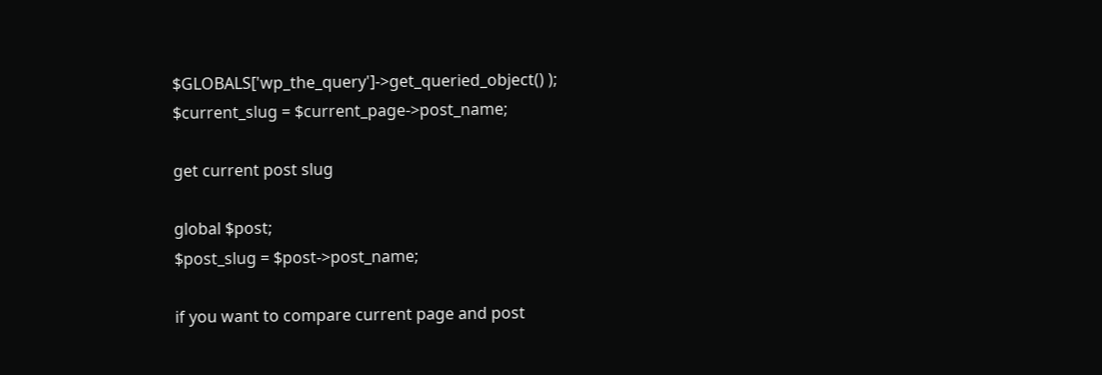$GLOBALS['wp_the_query']->get_queried_object() );
$current_slug = $current_page->post_name;

get current post slug

global $post;
$post_slug = $post->post_name;

if you want to compare current page and post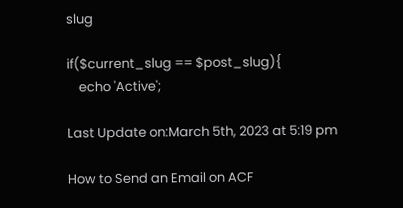slug

if($current_slug == $post_slug){
    echo 'Active';

Last Update on:March 5th, 2023 at 5:19 pm

How to Send an Email on ACF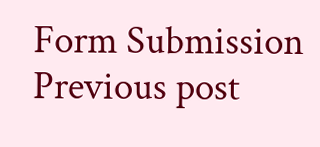Form Submission
Previous post